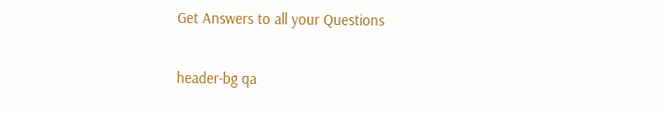Get Answers to all your Questions

header-bg qa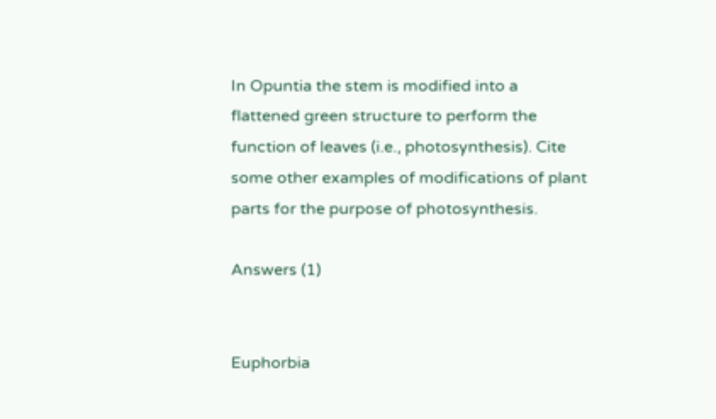In Opuntia the stem is modified into a flattened green structure to perform the function of leaves (i.e., photosynthesis). Cite some other examples of modifications of plant parts for the purpose of photosynthesis.

Answers (1)


Euphorbia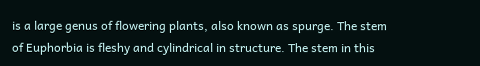is a large genus of flowering plants, also known as spurge. The stem of Euphorbia is fleshy and cylindrical in structure. The stem in this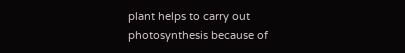plant helps to carry out photosynthesis because of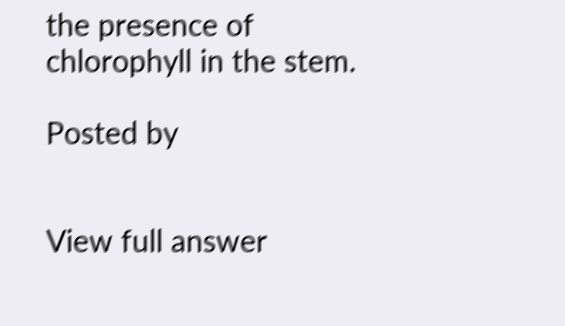the presence of chlorophyll in the stem.

Posted by


View full answer